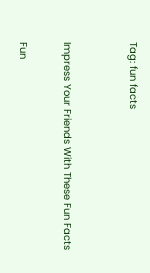Tag: fun facts


Impress Your Friends With These Fun Facts

Fun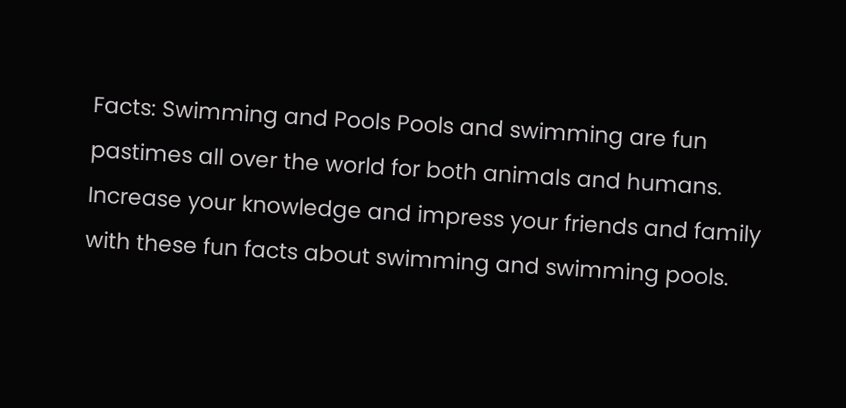Facts: Swimming and Pools Pools and swimming are fun pastimes all over the world for both animals and humans. Increase your knowledge and impress your friends and family with these fun facts about swimming and swimming pools.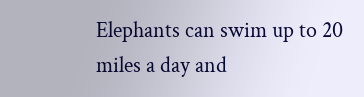Elephants can swim up to 20 miles a day and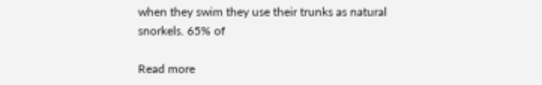when they swim they use their trunks as natural snorkels. 65% of

Read more